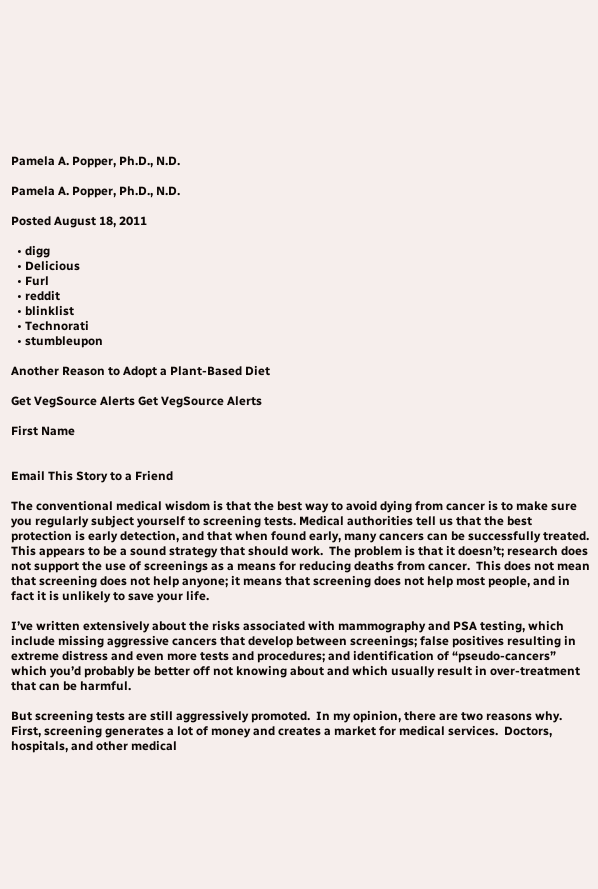Pamela A. Popper, Ph.D., N.D.

Pamela A. Popper, Ph.D., N.D.

Posted August 18, 2011

  • digg
  • Delicious
  • Furl
  • reddit
  • blinklist
  • Technorati
  • stumbleupon

Another Reason to Adopt a Plant-Based Diet

Get VegSource Alerts Get VegSource Alerts

First Name


Email This Story to a Friend

The conventional medical wisdom is that the best way to avoid dying from cancer is to make sure you regularly subject yourself to screening tests. Medical authorities tell us that the best protection is early detection, and that when found early, many cancers can be successfully treated.  This appears to be a sound strategy that should work.  The problem is that it doesn’t; research does not support the use of screenings as a means for reducing deaths from cancer.  This does not mean that screening does not help anyone; it means that screening does not help most people, and in fact it is unlikely to save your life.

I’ve written extensively about the risks associated with mammography and PSA testing, which include missing aggressive cancers that develop between screenings; false positives resulting in extreme distress and even more tests and procedures; and identification of “pseudo-cancers” which you’d probably be better off not knowing about and which usually result in over-treatment that can be harmful.

But screening tests are still aggressively promoted.  In my opinion, there are two reasons why.  First, screening generates a lot of money and creates a market for medical services.  Doctors, hospitals, and other medical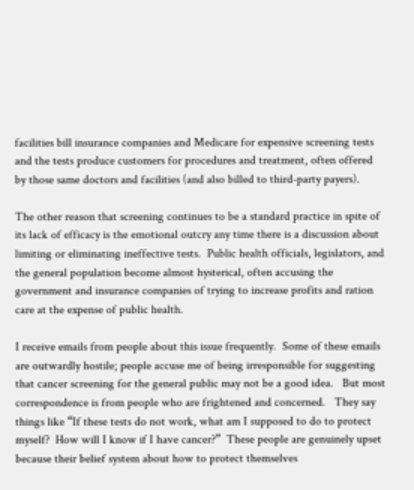facilities bill insurance companies and Medicare for expensive screening tests and the tests produce customers for procedures and treatment, often offered by those same doctors and facilities (and also billed to third-party payers).

The other reason that screening continues to be a standard practice in spite of its lack of efficacy is the emotional outcry any time there is a discussion about limiting or eliminating ineffective tests.  Public health officials, legislators, and the general population become almost hysterical, often accusing the government and insurance companies of trying to increase profits and ration care at the expense of public health.

I receive emails from people about this issue frequently.  Some of these emails are outwardly hostile; people accuse me of being irresponsible for suggesting that cancer screening for the general public may not be a good idea.   But most correspondence is from people who are frightened and concerned.   They say things like “If these tests do not work, what am I supposed to do to protect myself?  How will I know if I have cancer?”  These people are genuinely upset because their belief system about how to protect themselves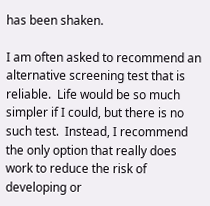has been shaken.

I am often asked to recommend an alternative screening test that is reliable.  Life would be so much simpler if I could, but there is no such test.  Instead, I recommend the only option that really does work to reduce the risk of developing or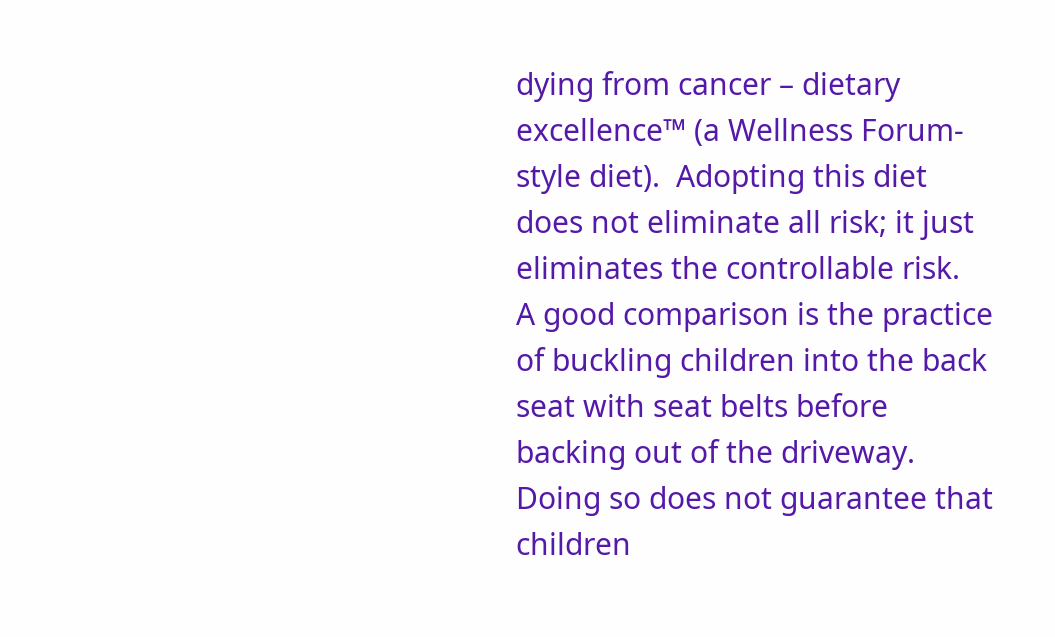dying from cancer – dietary excellence™ (a Wellness Forum-style diet).  Adopting this diet does not eliminate all risk; it just eliminates the controllable risk.  A good comparison is the practice of buckling children into the back seat with seat belts before backing out of the driveway.  Doing so does not guarantee that children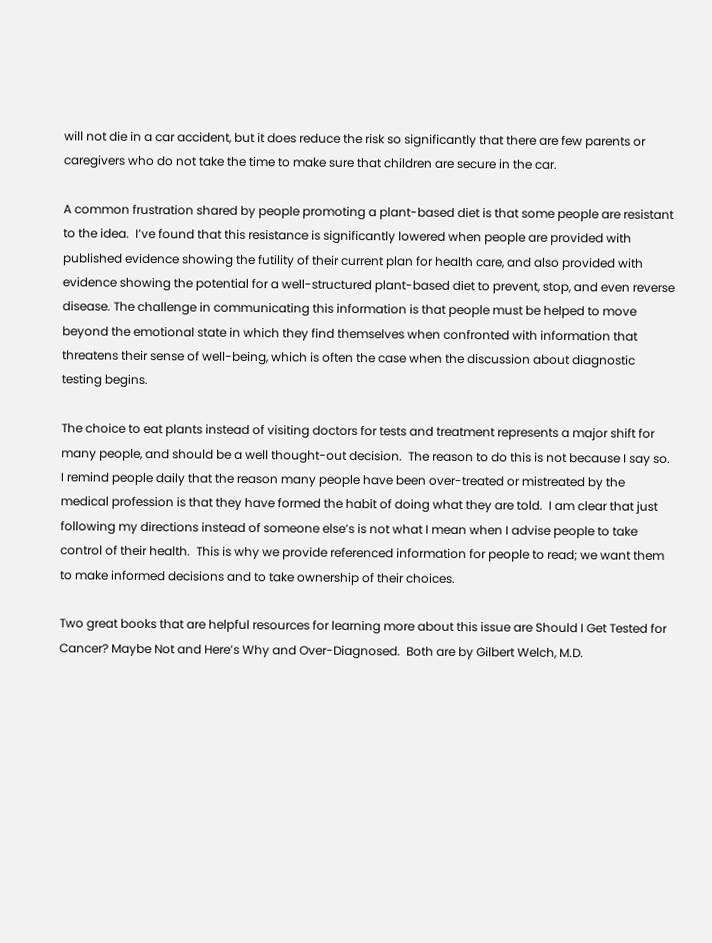will not die in a car accident, but it does reduce the risk so significantly that there are few parents or caregivers who do not take the time to make sure that children are secure in the car.

A common frustration shared by people promoting a plant-based diet is that some people are resistant to the idea.  I’ve found that this resistance is significantly lowered when people are provided with published evidence showing the futility of their current plan for health care, and also provided with evidence showing the potential for a well-structured plant-based diet to prevent, stop, and even reverse disease. The challenge in communicating this information is that people must be helped to move beyond the emotional state in which they find themselves when confronted with information that threatens their sense of well-being, which is often the case when the discussion about diagnostic testing begins.

The choice to eat plants instead of visiting doctors for tests and treatment represents a major shift for many people, and should be a well thought-out decision.  The reason to do this is not because I say so. I remind people daily that the reason many people have been over-treated or mistreated by the medical profession is that they have formed the habit of doing what they are told.  I am clear that just following my directions instead of someone else’s is not what I mean when I advise people to take control of their health.  This is why we provide referenced information for people to read; we want them to make informed decisions and to take ownership of their choices.

Two great books that are helpful resources for learning more about this issue are Should I Get Tested for Cancer? Maybe Not and Here’s Why and Over-Diagnosed.  Both are by Gilbert Welch, M.D.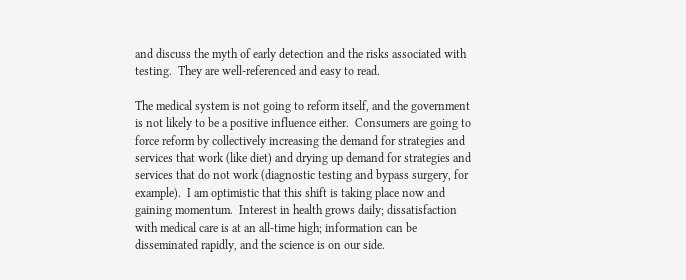and discuss the myth of early detection and the risks associated with testing.  They are well-referenced and easy to read.

The medical system is not going to reform itself, and the government is not likely to be a positive influence either.  Consumers are going to force reform by collectively increasing the demand for strategies and services that work (like diet) and drying up demand for strategies and services that do not work (diagnostic testing and bypass surgery, for example).  I am optimistic that this shift is taking place now and gaining momentum.  Interest in health grows daily; dissatisfaction with medical care is at an all-time high; information can be disseminated rapidly, and the science is on our side.